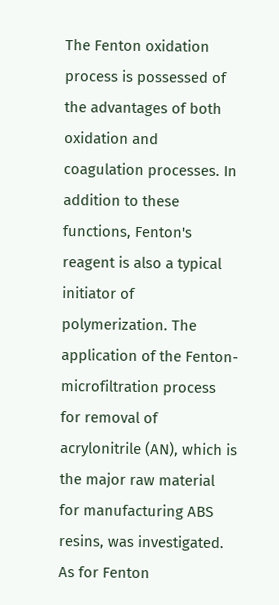The Fenton oxidation process is possessed of the advantages of both oxidation and coagulation processes. In addition to these functions, Fenton's reagent is also a typical initiator of polymerization. The application of the Fenton-microfiltration process for removal of acrylonitrile (AN), which is the major raw material for manufacturing ABS resins, was investigated. As for Fenton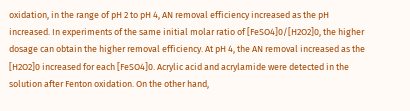oxidation, in the range of pH 2 to pH 4, AN removal efficiency increased as the pH increased. In experiments of the same initial molar ratio of [FeSO4]0/[H2O2]0, the higher dosage can obtain the higher removal efficiency. At pH 4, the AN removal increased as the [H2O2]0 increased for each [FeSO4]0. Acrylic acid and acrylamide were detected in the solution after Fenton oxidation. On the other hand,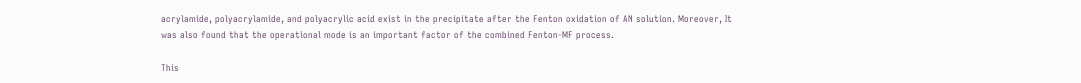acrylamide, polyacrylamide, and polyacrylic acid exist in the precipitate after the Fenton oxidation of AN solution. Moreover, It was also found that the operational mode is an important factor of the combined Fenton-MF process.

This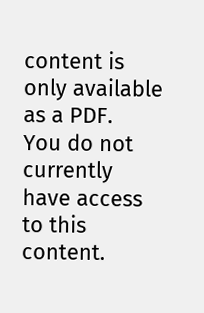content is only available as a PDF.
You do not currently have access to this content.